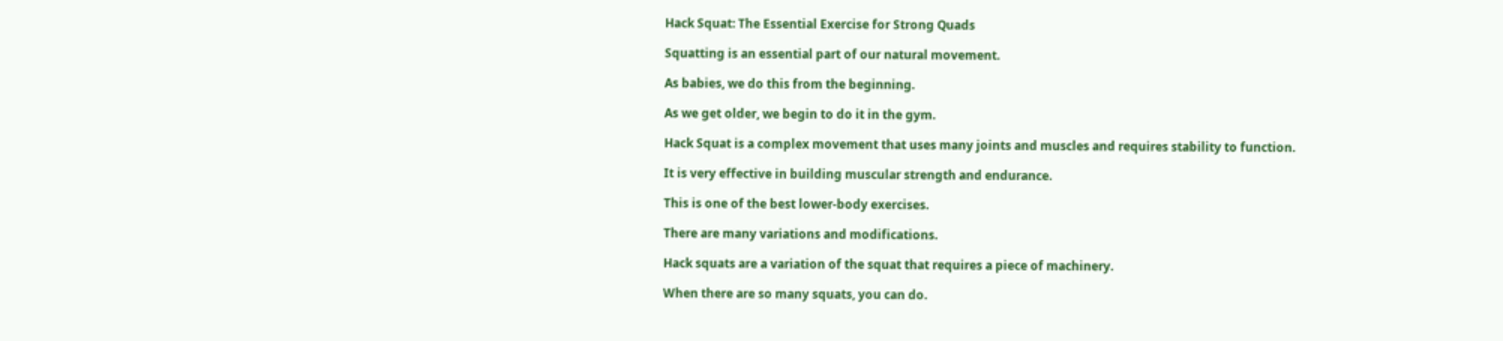Hack Squat: The Essential Exercise for Strong Quads

Squatting is an essential part of our natural movement.

As babies, we do this from the beginning.

As we get older, we begin to do it in the gym.

Hack Squat is a complex movement that uses many joints and muscles and requires stability to function.

It is very effective in building muscular strength and endurance.

This is one of the best lower-body exercises.

There are many variations and modifications.

Hack squats are a variation of the squat that requires a piece of machinery.

When there are so many squats, you can do.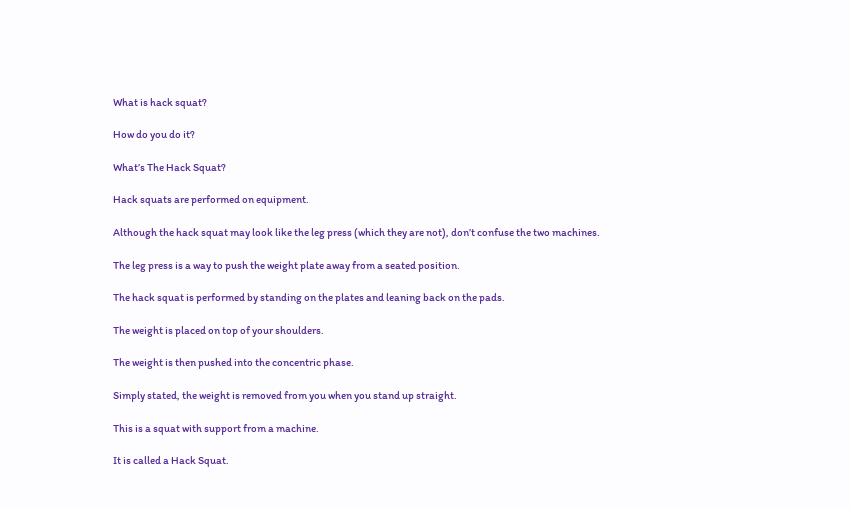What is hack squat?

How do you do it?

What’s The Hack Squat?

Hack squats are performed on equipment.

Although the hack squat may look like the leg press (which they are not), don’t confuse the two machines.

The leg press is a way to push the weight plate away from a seated position.

The hack squat is performed by standing on the plates and leaning back on the pads.

The weight is placed on top of your shoulders.

The weight is then pushed into the concentric phase.

Simply stated, the weight is removed from you when you stand up straight.

This is a squat with support from a machine.

It is called a Hack Squat.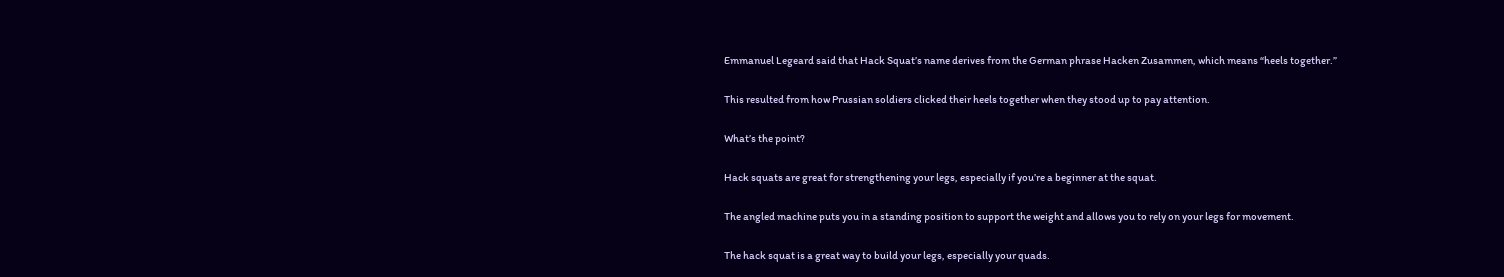Emmanuel Legeard said that Hack Squat’s name derives from the German phrase Hacken Zusammen, which means “heels together.”

This resulted from how Prussian soldiers clicked their heels together when they stood up to pay attention.

What’s the point?

Hack squats are great for strengthening your legs, especially if you’re a beginner at the squat.

The angled machine puts you in a standing position to support the weight and allows you to rely on your legs for movement.

The hack squat is a great way to build your legs, especially your quads.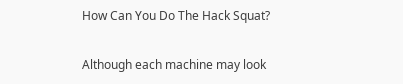How Can You Do The Hack Squat?

Although each machine may look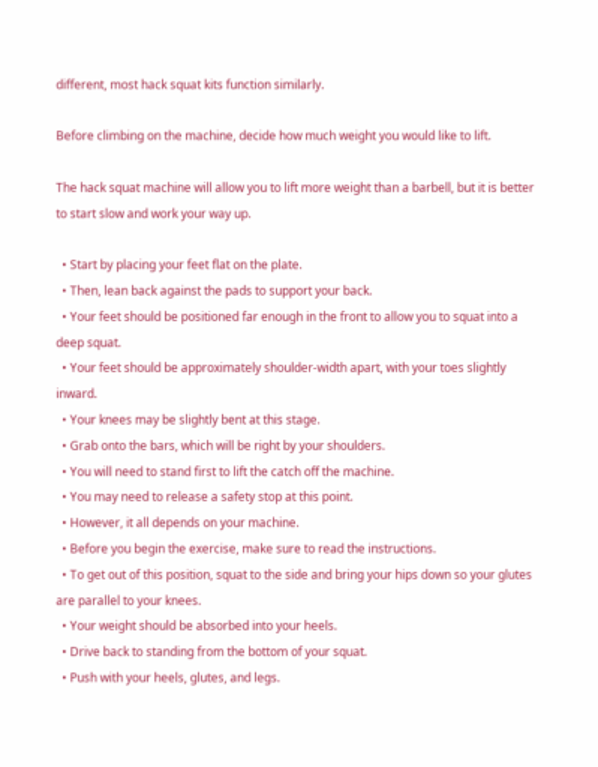different, most hack squat kits function similarly.

Before climbing on the machine, decide how much weight you would like to lift.

The hack squat machine will allow you to lift more weight than a barbell, but it is better to start slow and work your way up.

  • Start by placing your feet flat on the plate.
  • Then, lean back against the pads to support your back.
  • Your feet should be positioned far enough in the front to allow you to squat into a deep squat.
  • Your feet should be approximately shoulder-width apart, with your toes slightly inward.
  • Your knees may be slightly bent at this stage.
  • Grab onto the bars, which will be right by your shoulders.
  • You will need to stand first to lift the catch off the machine.
  • You may need to release a safety stop at this point.
  • However, it all depends on your machine.
  • Before you begin the exercise, make sure to read the instructions.
  • To get out of this position, squat to the side and bring your hips down so your glutes are parallel to your knees.
  • Your weight should be absorbed into your heels.
  • Drive back to standing from the bottom of your squat.
  • Push with your heels, glutes, and legs.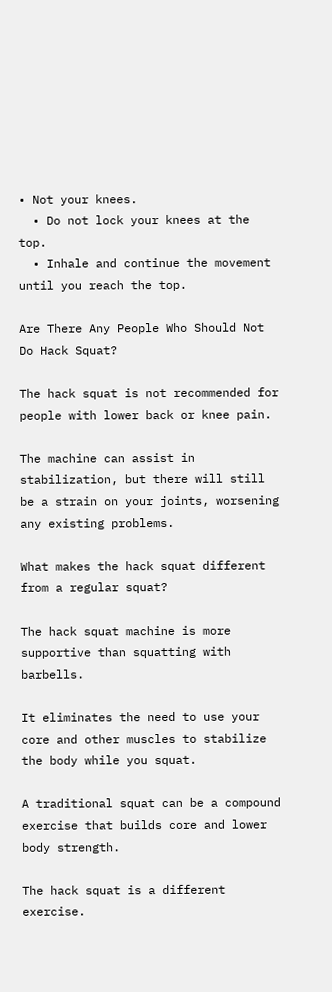• Not your knees.
  • Do not lock your knees at the top.
  • Inhale and continue the movement until you reach the top.

Are There Any People Who Should Not Do Hack Squat?

The hack squat is not recommended for people with lower back or knee pain.

The machine can assist in stabilization, but there will still be a strain on your joints, worsening any existing problems.

What makes the hack squat different from a regular squat?

The hack squat machine is more supportive than squatting with barbells.

It eliminates the need to use your core and other muscles to stabilize the body while you squat.

A traditional squat can be a compound exercise that builds core and lower body strength.

The hack squat is a different exercise.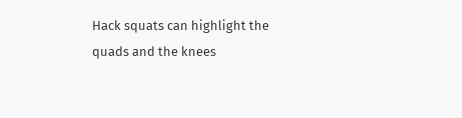Hack squats can highlight the quads and the knees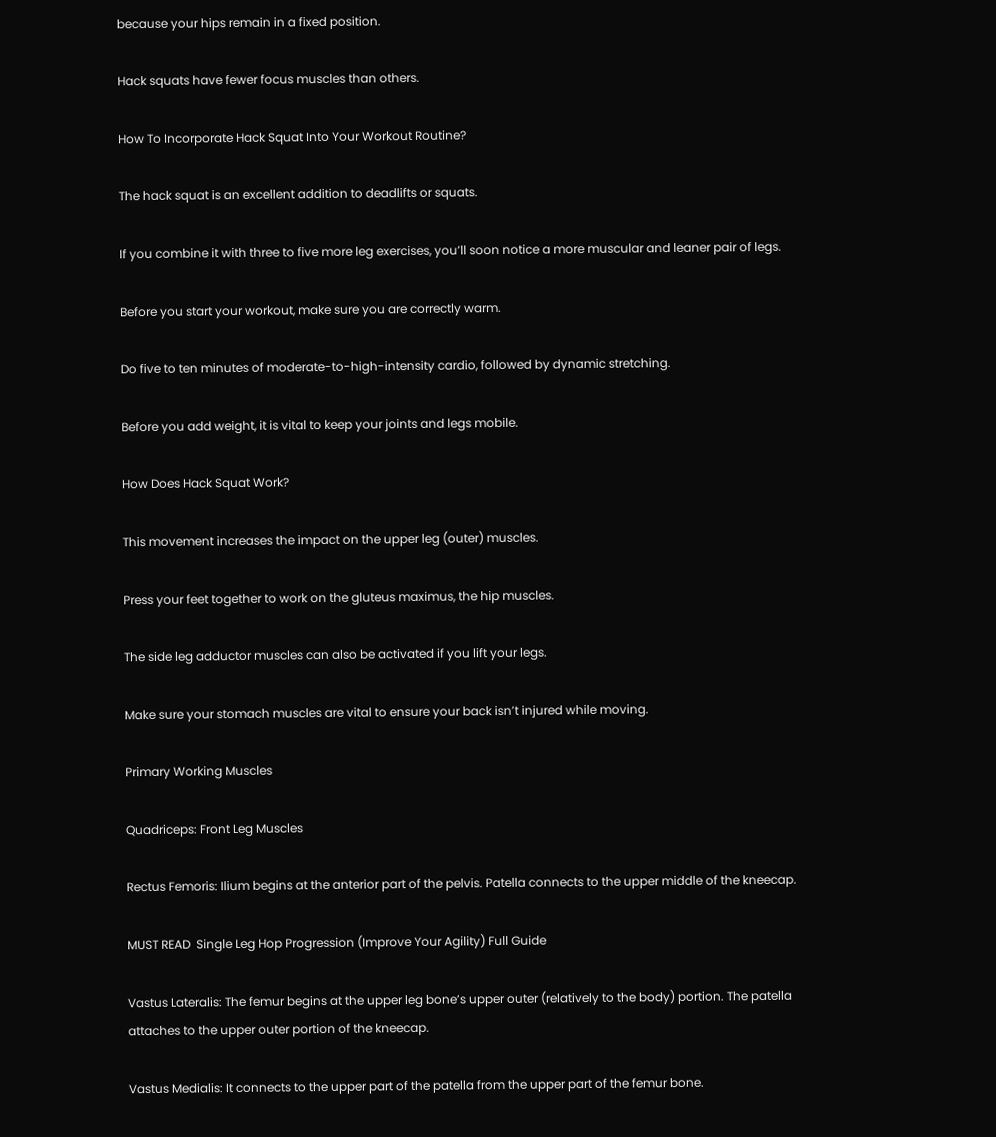because your hips remain in a fixed position.

Hack squats have fewer focus muscles than others.

How To Incorporate Hack Squat Into Your Workout Routine?

The hack squat is an excellent addition to deadlifts or squats.

If you combine it with three to five more leg exercises, you’ll soon notice a more muscular and leaner pair of legs.

Before you start your workout, make sure you are correctly warm.

Do five to ten minutes of moderate-to-high-intensity cardio, followed by dynamic stretching.

Before you add weight, it is vital to keep your joints and legs mobile.

How Does Hack Squat Work?

This movement increases the impact on the upper leg (outer) muscles.

Press your feet together to work on the gluteus maximus, the hip muscles.

The side leg adductor muscles can also be activated if you lift your legs.

Make sure your stomach muscles are vital to ensure your back isn’t injured while moving.

Primary Working Muscles

Quadriceps: Front Leg Muscles

Rectus Femoris: Ilium begins at the anterior part of the pelvis. Patella connects to the upper middle of the kneecap.

MUST READ  Single Leg Hop Progression (Improve Your Agility) Full Guide

Vastus Lateralis: The femur begins at the upper leg bone’s upper outer (relatively to the body) portion. The patella attaches to the upper outer portion of the kneecap.

Vastus Medialis: It connects to the upper part of the patella from the upper part of the femur bone.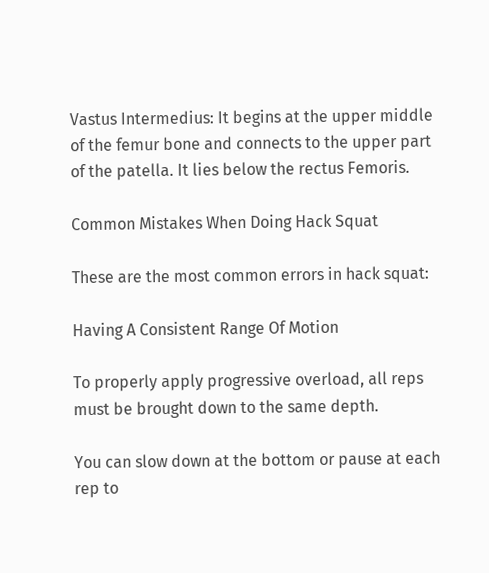Vastus Intermedius: It begins at the upper middle of the femur bone and connects to the upper part of the patella. It lies below the rectus Femoris.

Common Mistakes When Doing Hack Squat

These are the most common errors in hack squat:

Having A Consistent Range Of Motion

To properly apply progressive overload, all reps must be brought down to the same depth.

You can slow down at the bottom or pause at each rep to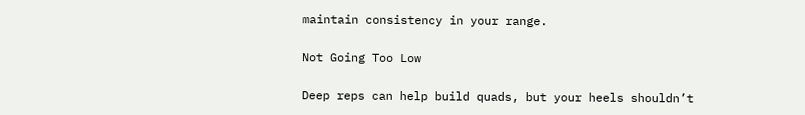maintain consistency in your range.

Not Going Too Low

Deep reps can help build quads, but your heels shouldn’t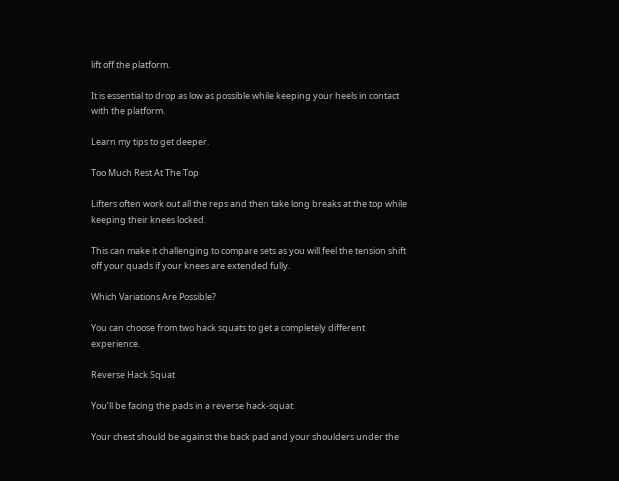lift off the platform.

It is essential to drop as low as possible while keeping your heels in contact with the platform.

Learn my tips to get deeper.

Too Much Rest At The Top

Lifters often work out all the reps and then take long breaks at the top while keeping their knees locked.

This can make it challenging to compare sets as you will feel the tension shift off your quads if your knees are extended fully.

Which Variations Are Possible?

You can choose from two hack squats to get a completely different experience.

Reverse Hack Squat

You’ll be facing the pads in a reverse hack-squat.

Your chest should be against the back pad and your shoulders under the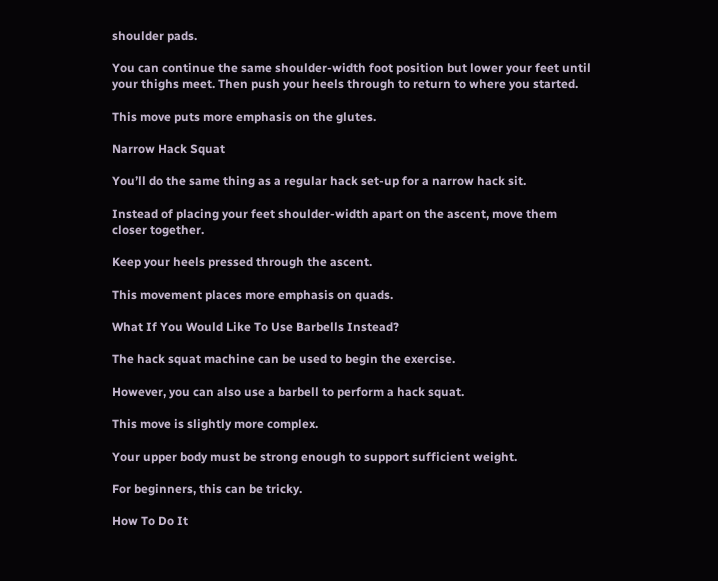shoulder pads.

You can continue the same shoulder-width foot position but lower your feet until your thighs meet. Then push your heels through to return to where you started.

This move puts more emphasis on the glutes.

Narrow Hack Squat

You’ll do the same thing as a regular hack set-up for a narrow hack sit.

Instead of placing your feet shoulder-width apart on the ascent, move them closer together.

Keep your heels pressed through the ascent.

This movement places more emphasis on quads.

What If You Would Like To Use Barbells Instead?

The hack squat machine can be used to begin the exercise.

However, you can also use a barbell to perform a hack squat.

This move is slightly more complex.

Your upper body must be strong enough to support sufficient weight.

For beginners, this can be tricky.

How To Do It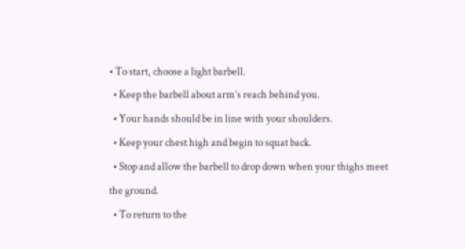• To start, choose a light barbell.
  • Keep the barbell about arm’s reach behind you.
  • Your hands should be in line with your shoulders.
  • Keep your chest high and begin to squat back.
  • Stop and allow the barbell to drop down when your thighs meet the ground.
  • To return to the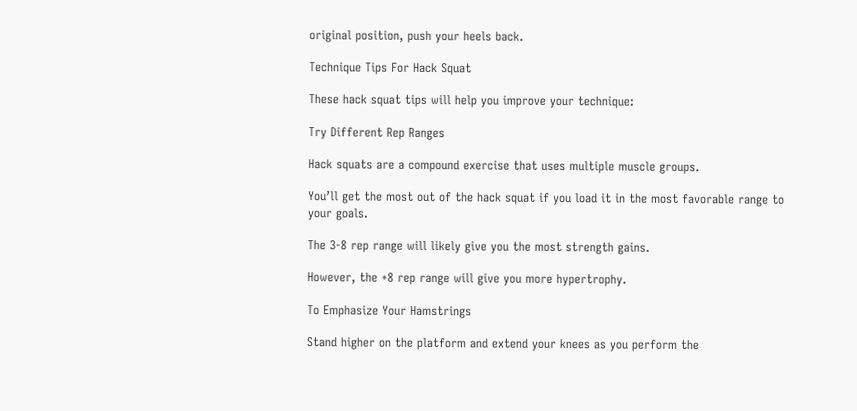original position, push your heels back.

Technique Tips For Hack Squat

These hack squat tips will help you improve your technique:

Try Different Rep Ranges

Hack squats are a compound exercise that uses multiple muscle groups.

You’ll get the most out of the hack squat if you load it in the most favorable range to your goals.

The 3-8 rep range will likely give you the most strength gains.

However, the +8 rep range will give you more hypertrophy.

To Emphasize Your Hamstrings

Stand higher on the platform and extend your knees as you perform the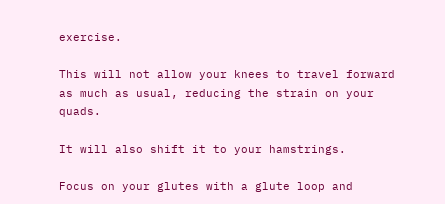exercise.

This will not allow your knees to travel forward as much as usual, reducing the strain on your quads.

It will also shift it to your hamstrings.

Focus on your glutes with a glute loop and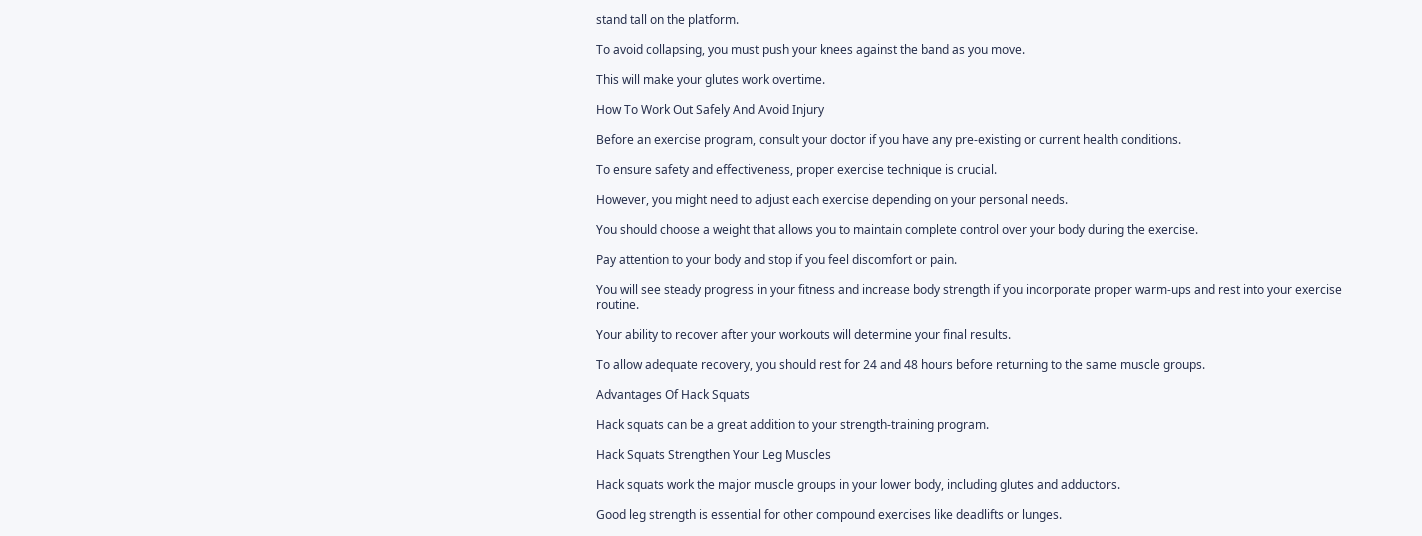stand tall on the platform.

To avoid collapsing, you must push your knees against the band as you move.

This will make your glutes work overtime.

How To Work Out Safely And Avoid Injury

Before an exercise program, consult your doctor if you have any pre-existing or current health conditions.

To ensure safety and effectiveness, proper exercise technique is crucial.

However, you might need to adjust each exercise depending on your personal needs.

You should choose a weight that allows you to maintain complete control over your body during the exercise.

Pay attention to your body and stop if you feel discomfort or pain.

You will see steady progress in your fitness and increase body strength if you incorporate proper warm-ups and rest into your exercise routine.

Your ability to recover after your workouts will determine your final results.

To allow adequate recovery, you should rest for 24 and 48 hours before returning to the same muscle groups.

Advantages Of Hack Squats

Hack squats can be a great addition to your strength-training program.

Hack Squats Strengthen Your Leg Muscles

Hack squats work the major muscle groups in your lower body, including glutes and adductors.

Good leg strength is essential for other compound exercises like deadlifts or lunges.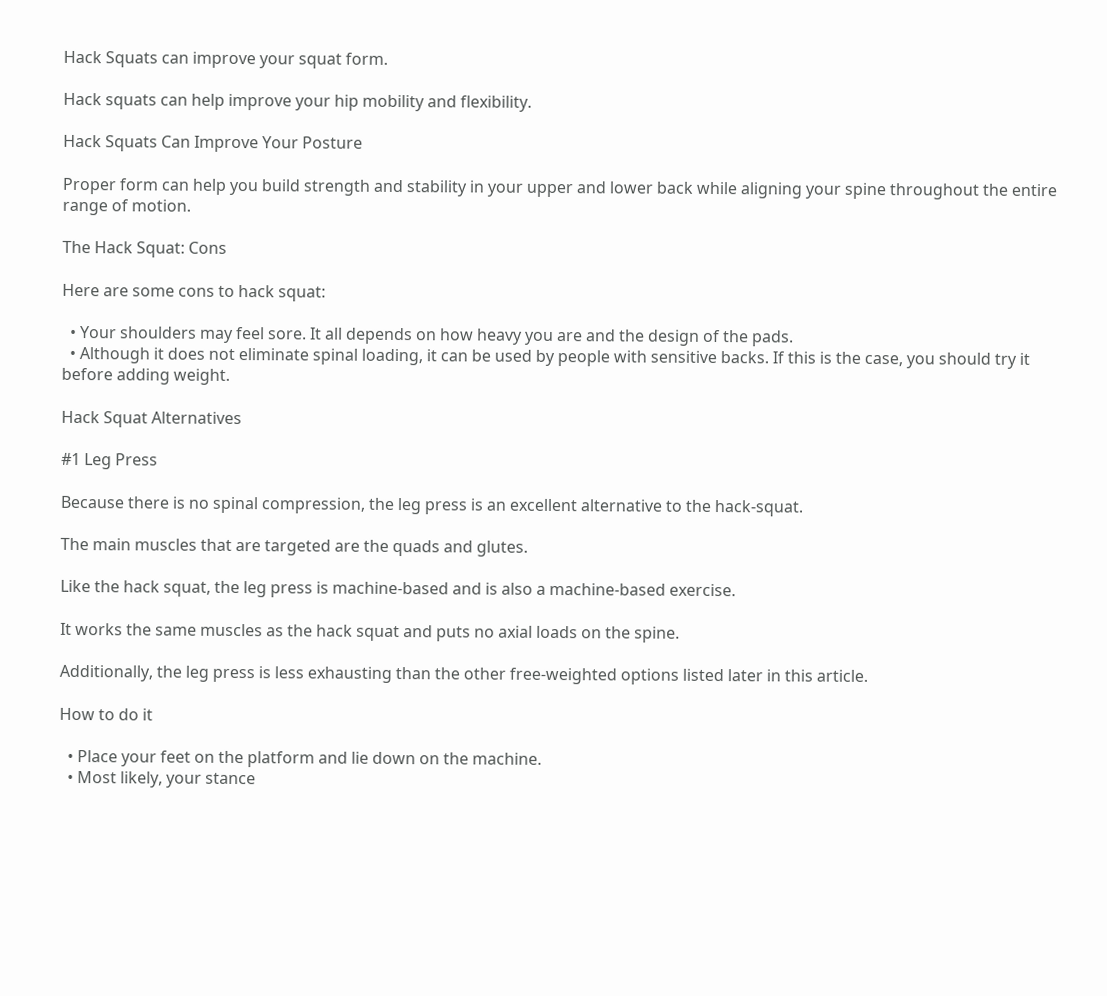Hack Squats can improve your squat form.

Hack squats can help improve your hip mobility and flexibility.

Hack Squats Can Improve Your Posture

Proper form can help you build strength and stability in your upper and lower back while aligning your spine throughout the entire range of motion.

The Hack Squat: Cons

Here are some cons to hack squat:

  • Your shoulders may feel sore. It all depends on how heavy you are and the design of the pads.
  • Although it does not eliminate spinal loading, it can be used by people with sensitive backs. If this is the case, you should try it before adding weight.

Hack Squat Alternatives

#1 Leg Press

Because there is no spinal compression, the leg press is an excellent alternative to the hack-squat.

The main muscles that are targeted are the quads and glutes.

Like the hack squat, the leg press is machine-based and is also a machine-based exercise.

It works the same muscles as the hack squat and puts no axial loads on the spine.

Additionally, the leg press is less exhausting than the other free-weighted options listed later in this article.

How to do it

  • Place your feet on the platform and lie down on the machine.
  • Most likely, your stance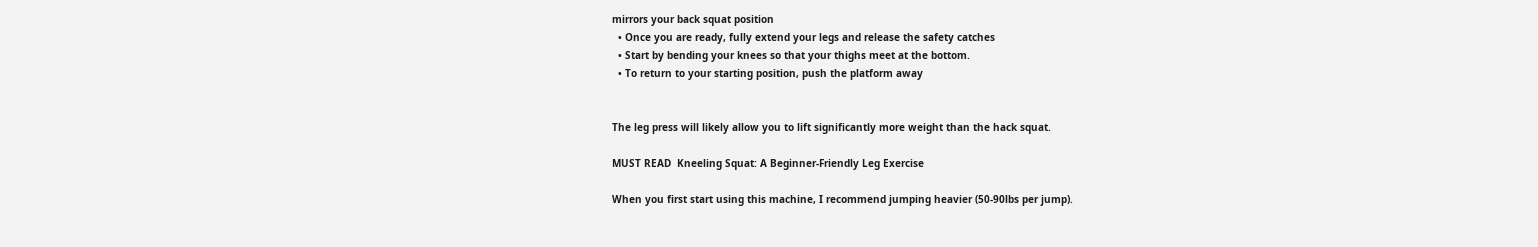mirrors your back squat position
  • Once you are ready, fully extend your legs and release the safety catches
  • Start by bending your knees so that your thighs meet at the bottom.
  • To return to your starting position, push the platform away


The leg press will likely allow you to lift significantly more weight than the hack squat.

MUST READ  Kneeling Squat: A Beginner-Friendly Leg Exercise

When you first start using this machine, I recommend jumping heavier (50-90lbs per jump).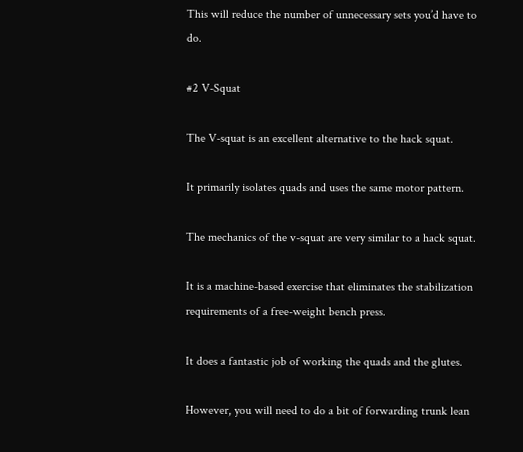This will reduce the number of unnecessary sets you’d have to do.

#2 V-Squat

The V-squat is an excellent alternative to the hack squat.

It primarily isolates quads and uses the same motor pattern.

The mechanics of the v-squat are very similar to a hack squat.

It is a machine-based exercise that eliminates the stabilization requirements of a free-weight bench press.

It does a fantastic job of working the quads and the glutes.

However, you will need to do a bit of forwarding trunk lean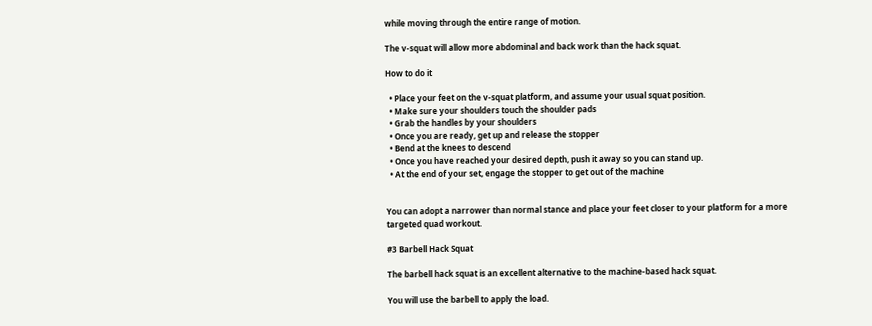while moving through the entire range of motion.

The v-squat will allow more abdominal and back work than the hack squat.

How to do it

  • Place your feet on the v-squat platform, and assume your usual squat position.
  • Make sure your shoulders touch the shoulder pads
  • Grab the handles by your shoulders
  • Once you are ready, get up and release the stopper
  • Bend at the knees to descend
  • Once you have reached your desired depth, push it away so you can stand up.
  • At the end of your set, engage the stopper to get out of the machine


You can adopt a narrower than normal stance and place your feet closer to your platform for a more targeted quad workout.

#3 Barbell Hack Squat

The barbell hack squat is an excellent alternative to the machine-based hack squat.

You will use the barbell to apply the load.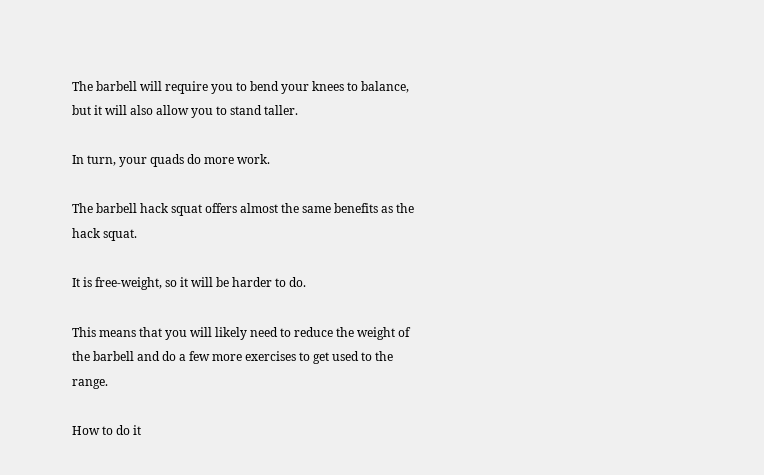The barbell will require you to bend your knees to balance, but it will also allow you to stand taller.

In turn, your quads do more work.

The barbell hack squat offers almost the same benefits as the hack squat.

It is free-weight, so it will be harder to do.

This means that you will likely need to reduce the weight of the barbell and do a few more exercises to get used to the range.

How to do it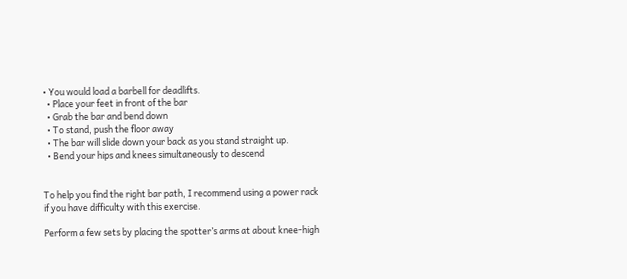• You would load a barbell for deadlifts.
  • Place your feet in front of the bar
  • Grab the bar and bend down
  • To stand, push the floor away
  • The bar will slide down your back as you stand straight up.
  • Bend your hips and knees simultaneously to descend


To help you find the right bar path, I recommend using a power rack if you have difficulty with this exercise.

Perform a few sets by placing the spotter’s arms at about knee-high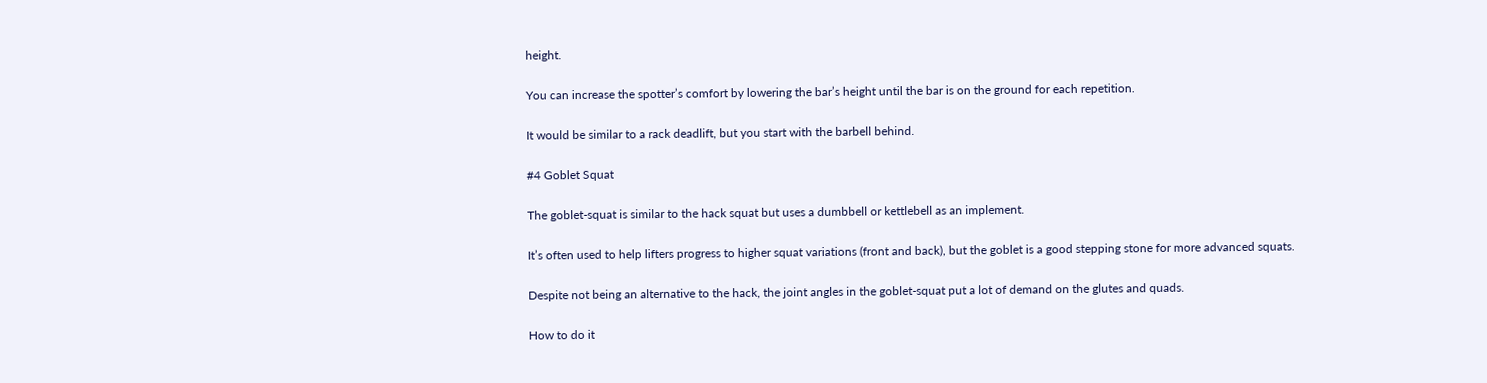height.

You can increase the spotter’s comfort by lowering the bar’s height until the bar is on the ground for each repetition.

It would be similar to a rack deadlift, but you start with the barbell behind.

#4 Goblet Squat

The goblet-squat is similar to the hack squat but uses a dumbbell or kettlebell as an implement.

It’s often used to help lifters progress to higher squat variations (front and back), but the goblet is a good stepping stone for more advanced squats.

Despite not being an alternative to the hack, the joint angles in the goblet-squat put a lot of demand on the glutes and quads.

How to do it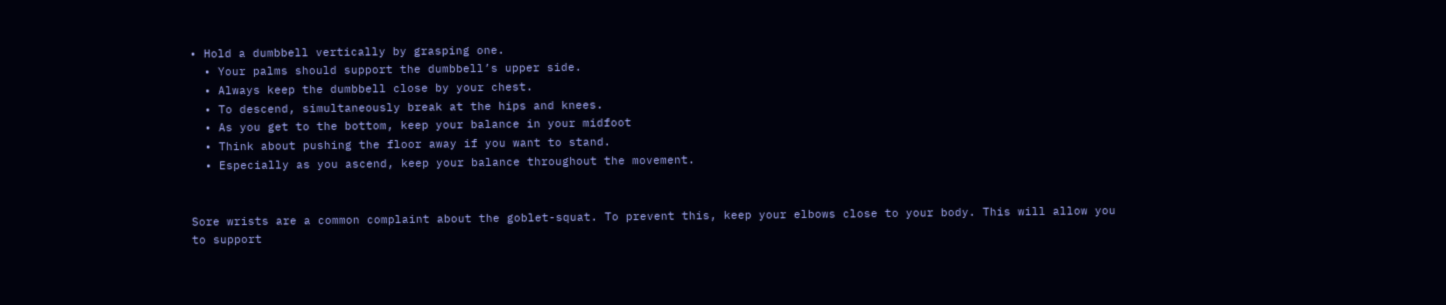• Hold a dumbbell vertically by grasping one.
  • Your palms should support the dumbbell’s upper side.
  • Always keep the dumbbell close by your chest.
  • To descend, simultaneously break at the hips and knees.
  • As you get to the bottom, keep your balance in your midfoot
  • Think about pushing the floor away if you want to stand.
  • Especially as you ascend, keep your balance throughout the movement.


Sore wrists are a common complaint about the goblet-squat. To prevent this, keep your elbows close to your body. This will allow you to support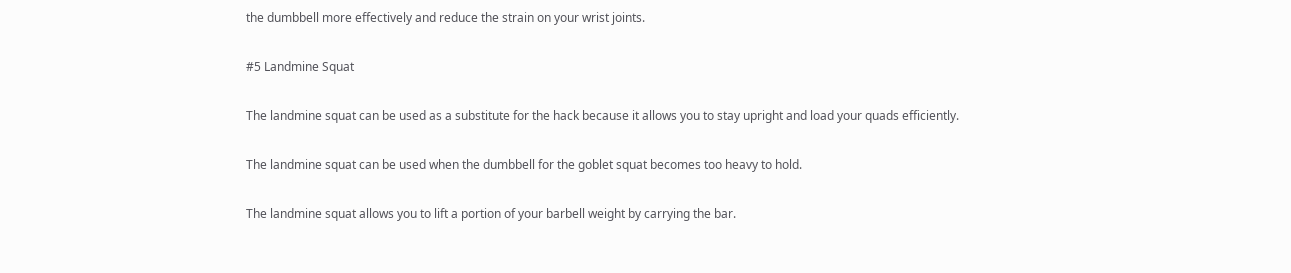the dumbbell more effectively and reduce the strain on your wrist joints.

#5 Landmine Squat

The landmine squat can be used as a substitute for the hack because it allows you to stay upright and load your quads efficiently.

The landmine squat can be used when the dumbbell for the goblet squat becomes too heavy to hold.

The landmine squat allows you to lift a portion of your barbell weight by carrying the bar.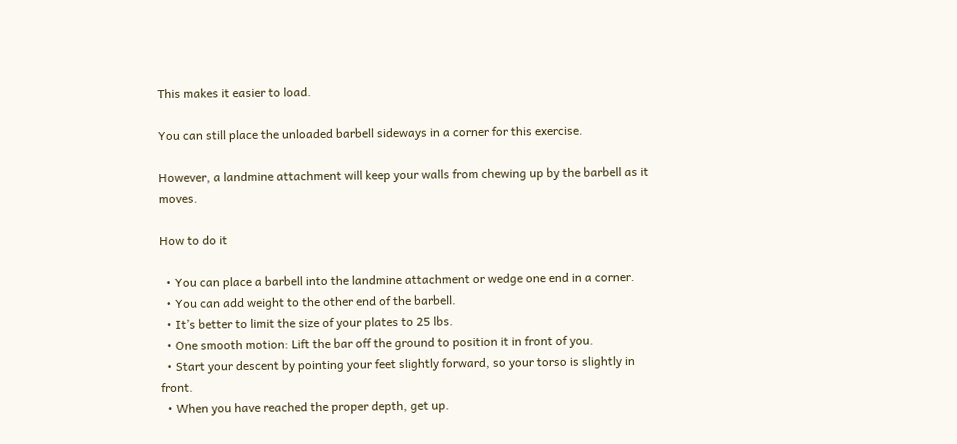This makes it easier to load.

You can still place the unloaded barbell sideways in a corner for this exercise.

However, a landmine attachment will keep your walls from chewing up by the barbell as it moves.

How to do it

  • You can place a barbell into the landmine attachment or wedge one end in a corner.
  • You can add weight to the other end of the barbell.
  • It’s better to limit the size of your plates to 25 lbs.
  • One smooth motion: Lift the bar off the ground to position it in front of you.
  • Start your descent by pointing your feet slightly forward, so your torso is slightly in front.
  • When you have reached the proper depth, get up.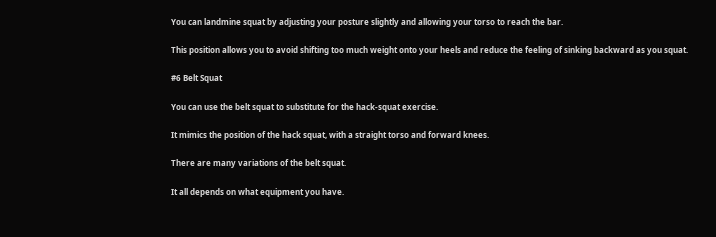You can landmine squat by adjusting your posture slightly and allowing your torso to reach the bar.

This position allows you to avoid shifting too much weight onto your heels and reduce the feeling of sinking backward as you squat.

#6 Belt Squat

You can use the belt squat to substitute for the hack-squat exercise.

It mimics the position of the hack squat, with a straight torso and forward knees.

There are many variations of the belt squat.

It all depends on what equipment you have.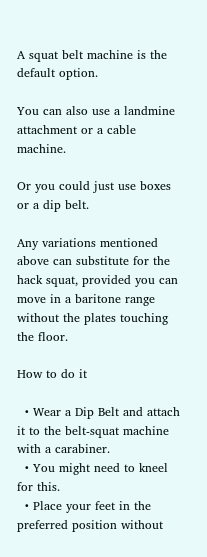A squat belt machine is the default option.

You can also use a landmine attachment or a cable machine.

Or you could just use boxes or a dip belt.

Any variations mentioned above can substitute for the hack squat, provided you can move in a baritone range without the plates touching the floor.

How to do it

  • Wear a Dip Belt and attach it to the belt-squat machine with a carabiner.
  • You might need to kneel for this.
  • Place your feet in the preferred position without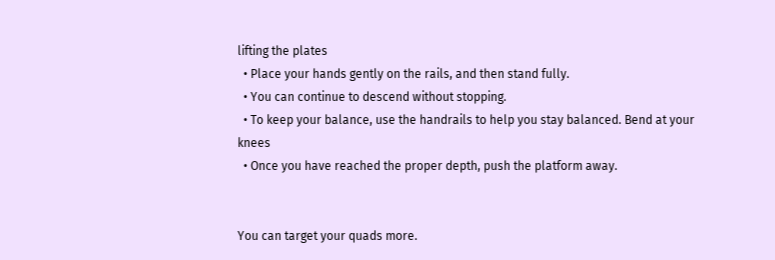lifting the plates
  • Place your hands gently on the rails, and then stand fully.
  • You can continue to descend without stopping.
  • To keep your balance, use the handrails to help you stay balanced. Bend at your knees
  • Once you have reached the proper depth, push the platform away.


You can target your quads more.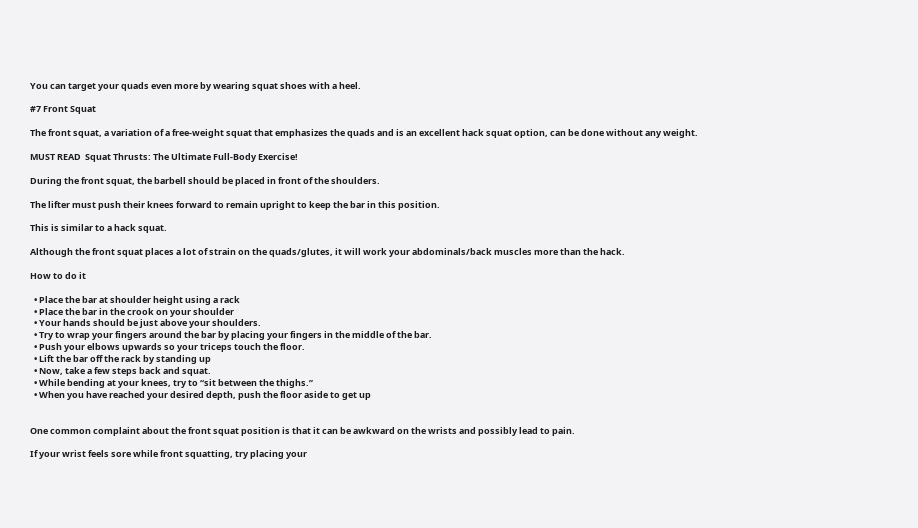You can target your quads even more by wearing squat shoes with a heel.

#7 Front Squat

The front squat, a variation of a free-weight squat that emphasizes the quads and is an excellent hack squat option, can be done without any weight.

MUST READ  Squat Thrusts: The Ultimate Full-Body Exercise!

During the front squat, the barbell should be placed in front of the shoulders.

The lifter must push their knees forward to remain upright to keep the bar in this position.

This is similar to a hack squat.

Although the front squat places a lot of strain on the quads/glutes, it will work your abdominals/back muscles more than the hack.

How to do it

  • Place the bar at shoulder height using a rack
  • Place the bar in the crook on your shoulder
  • Your hands should be just above your shoulders.
  • Try to wrap your fingers around the bar by placing your fingers in the middle of the bar.
  • Push your elbows upwards so your triceps touch the floor.
  • Lift the bar off the rack by standing up
  • Now, take a few steps back and squat.
  • While bending at your knees, try to “sit between the thighs.”
  • When you have reached your desired depth, push the floor aside to get up


One common complaint about the front squat position is that it can be awkward on the wrists and possibly lead to pain.

If your wrist feels sore while front squatting, try placing your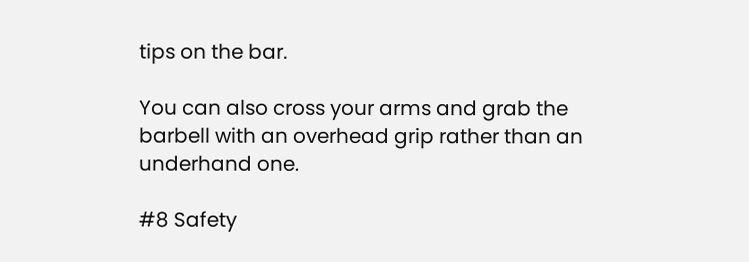tips on the bar.

You can also cross your arms and grab the barbell with an overhead grip rather than an underhand one.

#8 Safety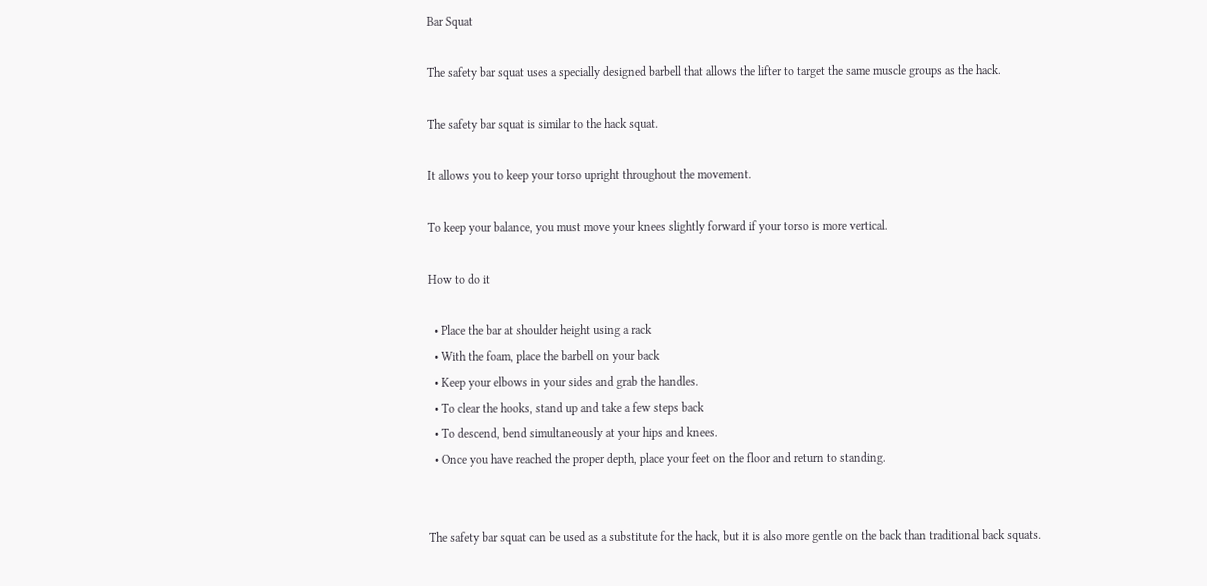Bar Squat

The safety bar squat uses a specially designed barbell that allows the lifter to target the same muscle groups as the hack.

The safety bar squat is similar to the hack squat.

It allows you to keep your torso upright throughout the movement.

To keep your balance, you must move your knees slightly forward if your torso is more vertical.

How to do it

  • Place the bar at shoulder height using a rack
  • With the foam, place the barbell on your back
  • Keep your elbows in your sides and grab the handles.
  • To clear the hooks, stand up and take a few steps back
  • To descend, bend simultaneously at your hips and knees.
  • Once you have reached the proper depth, place your feet on the floor and return to standing.


The safety bar squat can be used as a substitute for the hack, but it is also more gentle on the back than traditional back squats.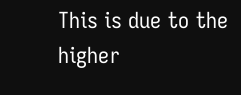This is due to the higher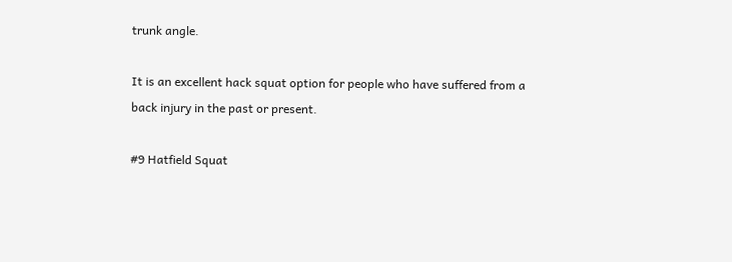trunk angle.

It is an excellent hack squat option for people who have suffered from a back injury in the past or present.

#9 Hatfield Squat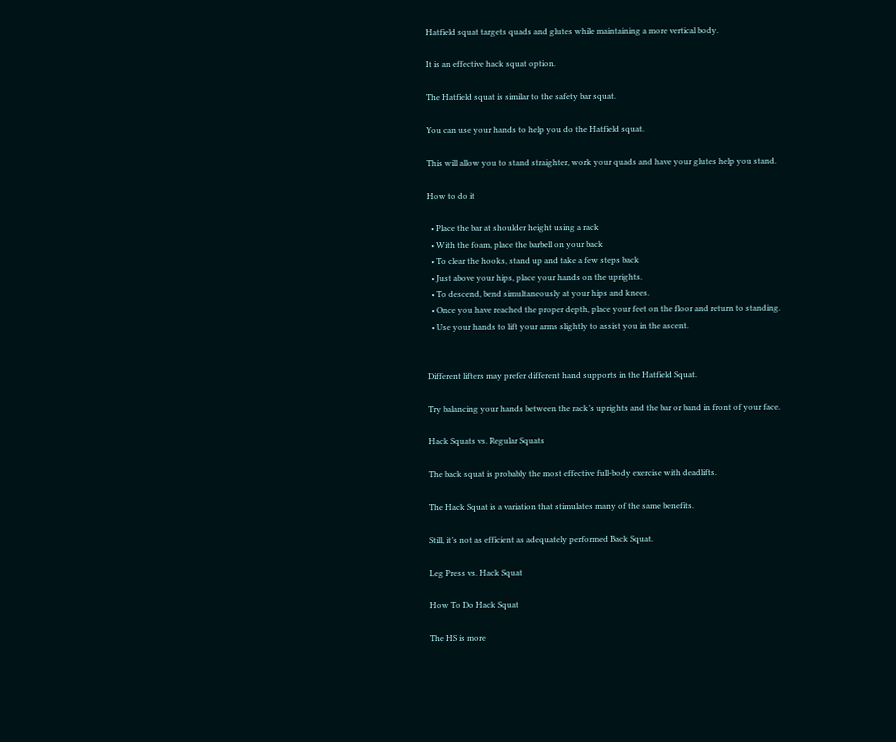Hatfield squat targets quads and glutes while maintaining a more vertical body.

It is an effective hack squat option.

The Hatfield squat is similar to the safety bar squat.

You can use your hands to help you do the Hatfield squat.

This will allow you to stand straighter, work your quads and have your glutes help you stand.

How to do it

  • Place the bar at shoulder height using a rack
  • With the foam, place the barbell on your back
  • To clear the hooks, stand up and take a few steps back
  • Just above your hips, place your hands on the uprights.
  • To descend, bend simultaneously at your hips and knees.
  • Once you have reached the proper depth, place your feet on the floor and return to standing.
  • Use your hands to lift your arms slightly to assist you in the ascent.


Different lifters may prefer different hand supports in the Hatfield Squat.

Try balancing your hands between the rack’s uprights and the bar or band in front of your face.

Hack Squats vs. Regular Squats

The back squat is probably the most effective full-body exercise with deadlifts.

The Hack Squat is a variation that stimulates many of the same benefits.

Still, it’s not as efficient as adequately performed Back Squat.

Leg Press vs. Hack Squat

How To Do Hack Squat

The HS is more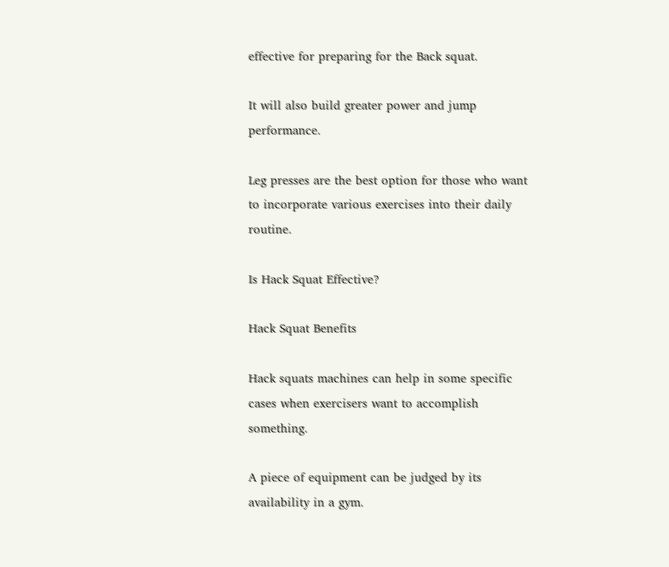effective for preparing for the Back squat.

It will also build greater power and jump performance.

Leg presses are the best option for those who want to incorporate various exercises into their daily routine.

Is Hack Squat Effective?

Hack Squat Benefits

Hack squats machines can help in some specific cases when exercisers want to accomplish something.

A piece of equipment can be judged by its availability in a gym.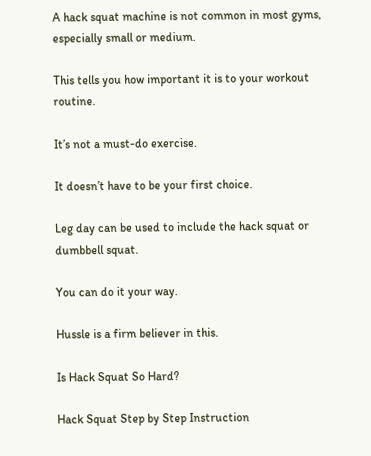A hack squat machine is not common in most gyms, especially small or medium.

This tells you how important it is to your workout routine.

It’s not a must-do exercise.

It doesn’t have to be your first choice.

Leg day can be used to include the hack squat or dumbbell squat.

You can do it your way.

Hussle is a firm believer in this.

Is Hack Squat So Hard?

Hack Squat Step by Step Instruction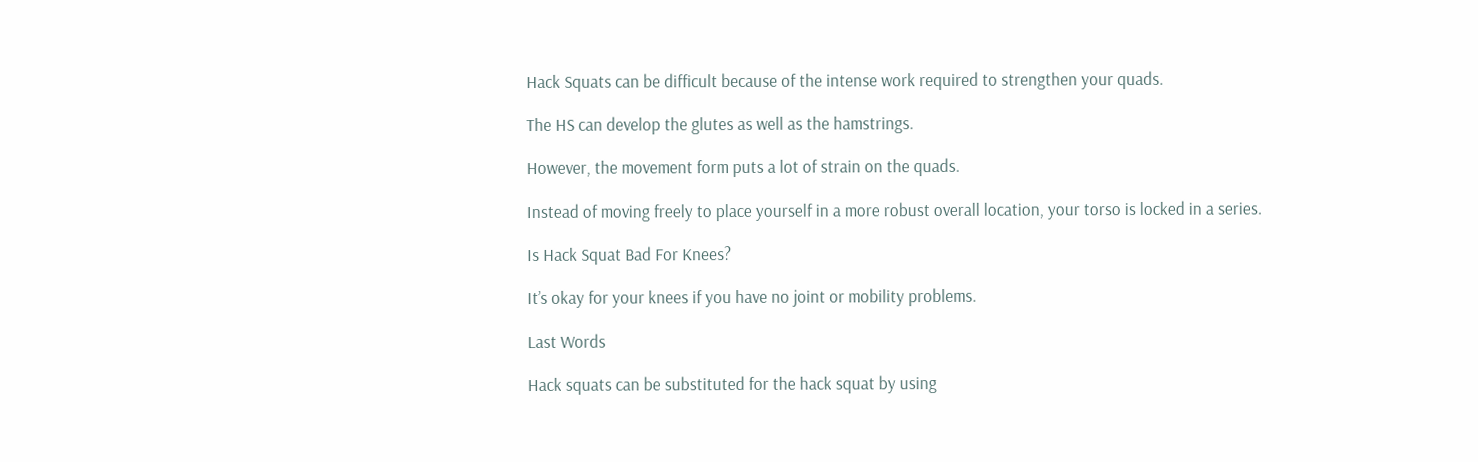Hack Squats can be difficult because of the intense work required to strengthen your quads.

The HS can develop the glutes as well as the hamstrings.

However, the movement form puts a lot of strain on the quads.

Instead of moving freely to place yourself in a more robust overall location, your torso is locked in a series.

Is Hack Squat Bad For Knees?

It’s okay for your knees if you have no joint or mobility problems.

Last Words

Hack squats can be substituted for the hack squat by using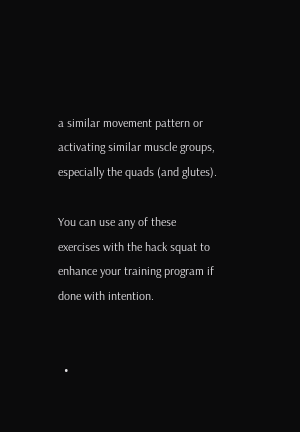a similar movement pattern or activating similar muscle groups, especially the quads (and glutes).

You can use any of these exercises with the hack squat to enhance your training program if done with intention.


  •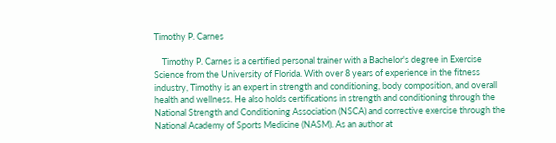Timothy P. Carnes

    Timothy P. Carnes is a certified personal trainer with a Bachelor's degree in Exercise Science from the University of Florida. With over 8 years of experience in the fitness industry, Timothy is an expert in strength and conditioning, body composition, and overall health and wellness. He also holds certifications in strength and conditioning through the National Strength and Conditioning Association (NSCA) and corrective exercise through the National Academy of Sports Medicine (NASM). As an author at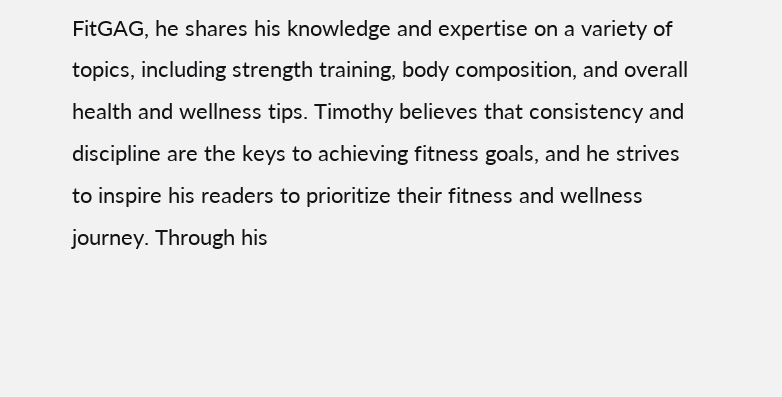FitGAG, he shares his knowledge and expertise on a variety of topics, including strength training, body composition, and overall health and wellness tips. Timothy believes that consistency and discipline are the keys to achieving fitness goals, and he strives to inspire his readers to prioritize their fitness and wellness journey. Through his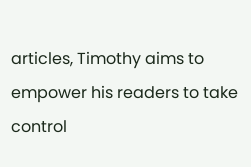articles, Timothy aims to empower his readers to take control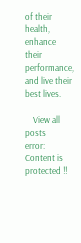of their health, enhance their performance, and live their best lives.

    View all posts
error: Content is protected !!